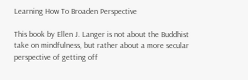Learning How To Broaden Perspective

This book by Ellen J. Langer is not about the Buddhist take on mindfulness, but rather about a more secular perspective of getting off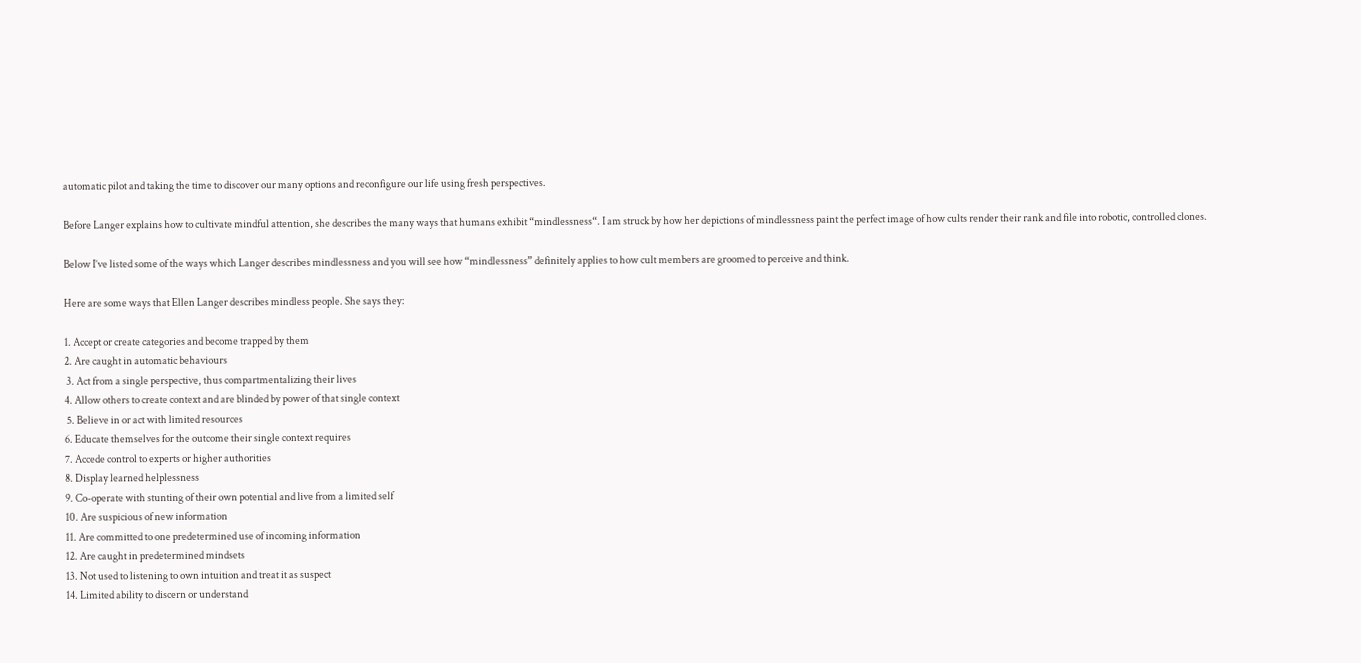automatic pilot and taking the time to discover our many options and reconfigure our life using fresh perspectives.

Before Langer explains how to cultivate mindful attention, she describes the many ways that humans exhibit “mindlessness“. I am struck by how her depictions of mindlessness paint the perfect image of how cults render their rank and file into robotic, controlled clones.

Below I’ve listed some of the ways which Langer describes mindlessness and you will see how “mindlessness” definitely applies to how cult members are groomed to perceive and think.

Here are some ways that Ellen Langer describes mindless people. She says they:

1. Accept or create categories and become trapped by them
2. Are caught in automatic behaviours
 3. Act from a single perspective, thus compartmentalizing their lives
4. Allow others to create context and are blinded by power of that single context
 5. Believe in or act with limited resources
6. Educate themselves for the outcome their single context requires
7. Accede control to experts or higher authorities
8. Display learned helplessness
9. Co-operate with stunting of their own potential and live from a limited self
10. Are suspicious of new information
11. Are committed to one predetermined use of incoming information
12. Are caught in predetermined mindsets
13. Not used to listening to own intuition and treat it as suspect
14. Limited ability to discern or understand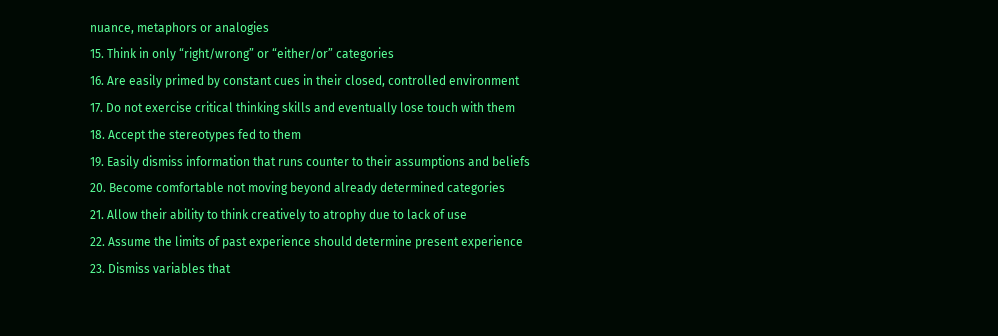nuance, metaphors or analogies
15. Think in only “right/wrong” or “either/or” categories
16. Are easily primed by constant cues in their closed, controlled environment
17. Do not exercise critical thinking skills and eventually lose touch with them
18. Accept the stereotypes fed to them
19. Easily dismiss information that runs counter to their assumptions and beliefs
20. Become comfortable not moving beyond already determined categories
21. Allow their ability to think creatively to atrophy due to lack of use
22. Assume the limits of past experience should determine present experience
23. Dismiss variables that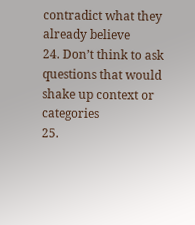contradict what they already believe
24. Don’t think to ask questions that would shake up context or categories
25.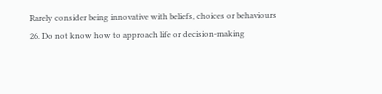Rarely consider being innovative with beliefs, choices or behaviours
26. Do not know how to approach life or decision-making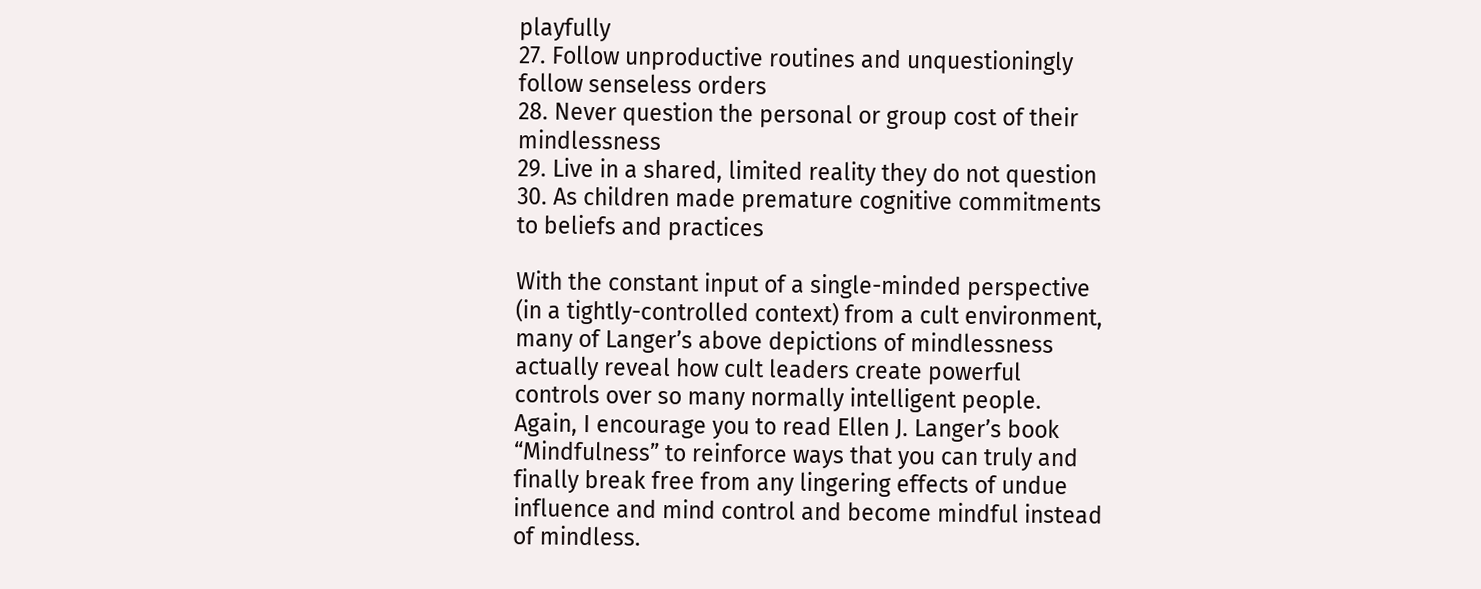playfully
27. Follow unproductive routines and unquestioningly follow senseless orders
28. Never question the personal or group cost of their mindlessness
29. Live in a shared, limited reality they do not question
30. As children made premature cognitive commitments to beliefs and practices

With the constant input of a single-minded perspective (in a tightly-controlled context) from a cult environment, many of Langer’s above depictions of mindlessness actually reveal how cult leaders create powerful controls over so many normally intelligent people. Again, I encourage you to read Ellen J. Langer’s book “Mindfulness” to reinforce ways that you can truly and finally break free from any lingering effects of undue influence and mind control and become mindful instead of mindless.